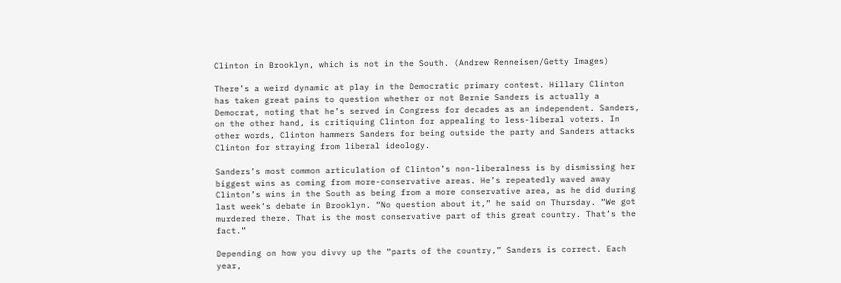Clinton in Brooklyn, which is not in the South. (Andrew Renneisen/Getty Images)

There’s a weird dynamic at play in the Democratic primary contest. Hillary Clinton has taken great pains to question whether or not Bernie Sanders is actually a Democrat, noting that he’s served in Congress for decades as an independent. Sanders, on the other hand, is critiquing Clinton for appealing to less-liberal voters. In other words, Clinton hammers Sanders for being outside the party and Sanders attacks Clinton for straying from liberal ideology.

Sanders’s most common articulation of Clinton’s non-liberalness is by dismissing her biggest wins as coming from more-conservative areas. He’s repeatedly waved away Clinton’s wins in the South as being from a more conservative area, as he did during last week’s debate in Brooklyn. “No question about it,” he said on Thursday. “We got murdered there. That is the most conservative part of this great country. That’s the fact.”

Depending on how you divvy up the “parts of the country,” Sanders is correct. Each year,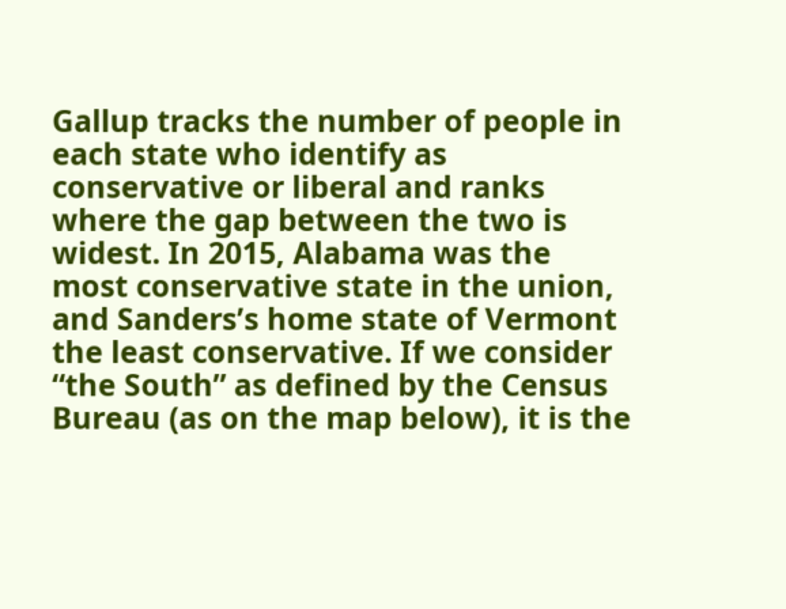Gallup tracks the number of people in each state who identify as conservative or liberal and ranks where the gap between the two is widest. In 2015, Alabama was the most conservative state in the union, and Sanders’s home state of Vermont the least conservative. If we consider “the South” as defined by the Census Bureau (as on the map below), it is the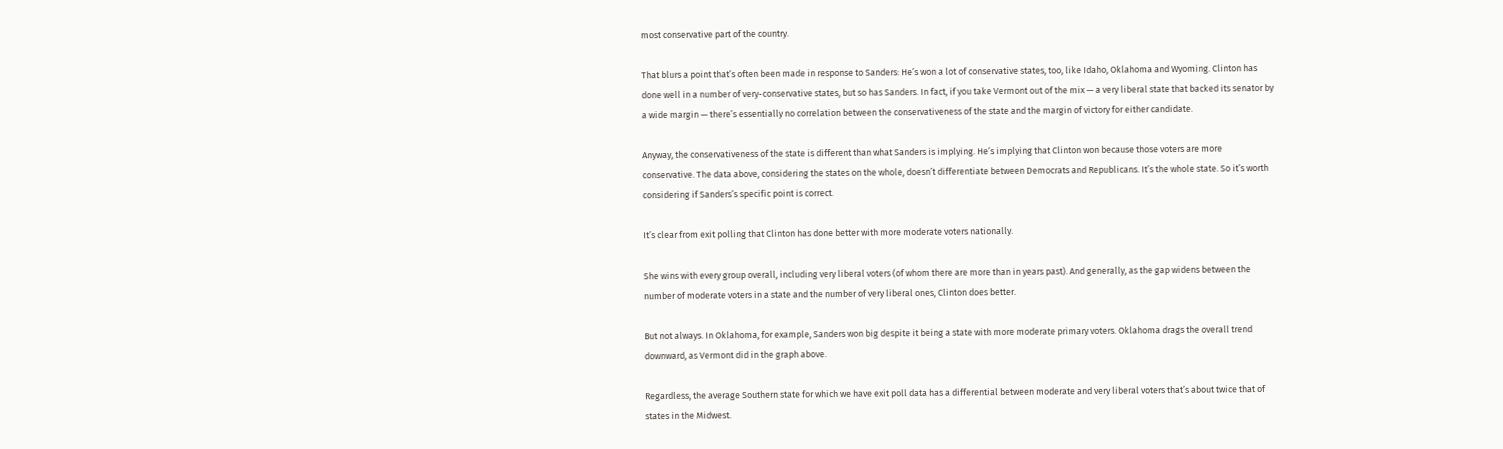most conservative part of the country.

That blurs a point that’s often been made in response to Sanders: He’s won a lot of conservative states, too, like Idaho, Oklahoma and Wyoming. Clinton has done well in a number of very-conservative states, but so has Sanders. In fact, if you take Vermont out of the mix — a very liberal state that backed its senator by a wide margin — there’s essentially no correlation between the conservativeness of the state and the margin of victory for either candidate.

Anyway, the conservativeness of the state is different than what Sanders is implying. He’s implying that Clinton won because those voters are more conservative. The data above, considering the states on the whole, doesn’t differentiate between Democrats and Republicans. It’s the whole state. So it’s worth considering if Sanders’s specific point is correct.

It’s clear from exit polling that Clinton has done better with more moderate voters nationally.

She wins with every group overall, including very liberal voters (of whom there are more than in years past). And generally, as the gap widens between the number of moderate voters in a state and the number of very liberal ones, Clinton does better.

But not always. In Oklahoma, for example, Sanders won big despite it being a state with more moderate primary voters. Oklahoma drags the overall trend downward, as Vermont did in the graph above.

Regardless, the average Southern state for which we have exit poll data has a differential between moderate and very liberal voters that’s about twice that of states in the Midwest.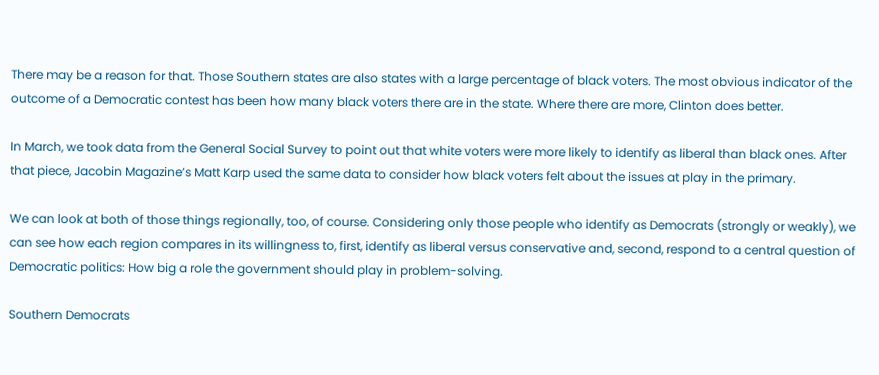There may be a reason for that. Those Southern states are also states with a large percentage of black voters. The most obvious indicator of the outcome of a Democratic contest has been how many black voters there are in the state. Where there are more, Clinton does better.

In March, we took data from the General Social Survey to point out that white voters were more likely to identify as liberal than black ones. After that piece, Jacobin Magazine’s Matt Karp used the same data to consider how black voters felt about the issues at play in the primary.

We can look at both of those things regionally, too, of course. Considering only those people who identify as Democrats (strongly or weakly), we can see how each region compares in its willingness to, first, identify as liberal versus conservative and, second, respond to a central question of Democratic politics: How big a role the government should play in problem-solving.

Southern Democrats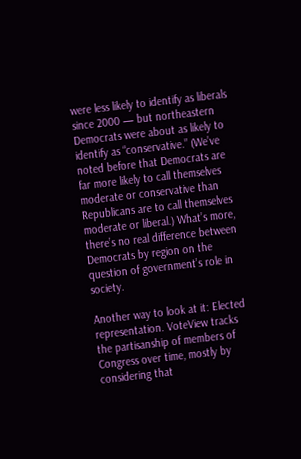were less likely to identify as liberals since 2000 — but northeastern Democrats were about as likely to identify as “conservative.” (We’ve noted before that Democrats are far more likely to call themselves moderate or conservative than Republicans are to call themselves moderate or liberal.) What’s more, there’s no real difference between Democrats by region on the question of government’s role in society.

Another way to look at it: Elected representation. VoteView tracks the partisanship of members of Congress over time, mostly by considering that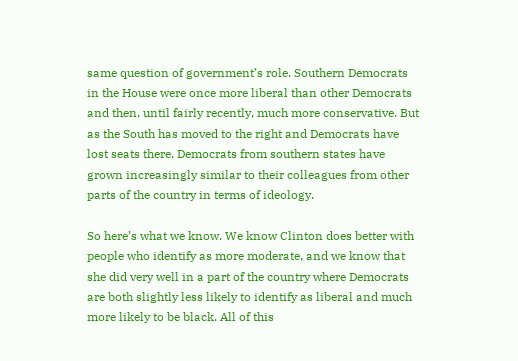same question of government’s role. Southern Democrats in the House were once more liberal than other Democrats and then, until fairly recently, much more conservative. But as the South has moved to the right and Democrats have lost seats there, Democrats from southern states have grown increasingly similar to their colleagues from other parts of the country in terms of ideology.

So here’s what we know. We know Clinton does better with people who identify as more moderate, and we know that she did very well in a part of the country where Democrats are both slightly less likely to identify as liberal and much more likely to be black. All of this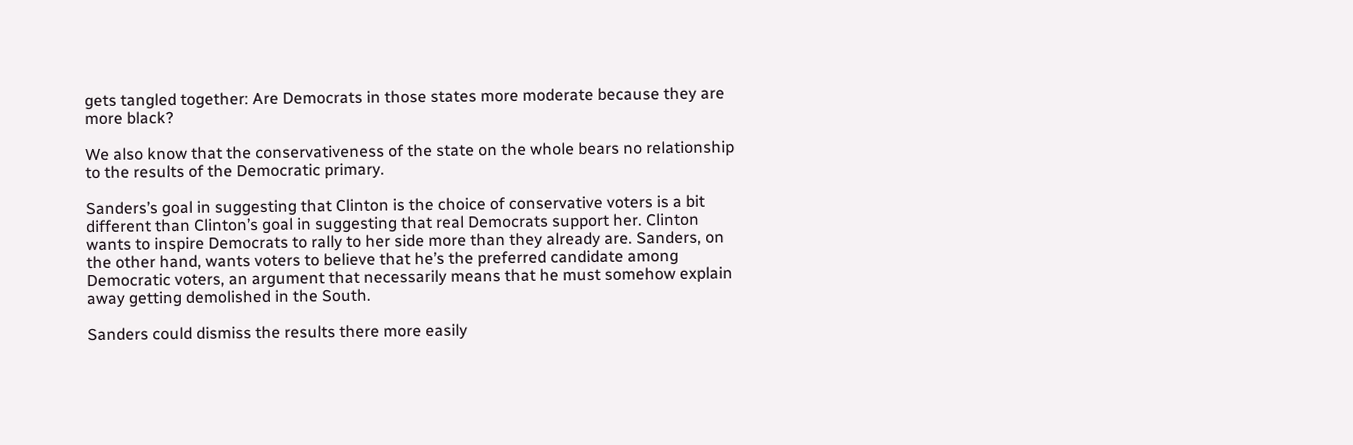gets tangled together: Are Democrats in those states more moderate because they are more black?

We also know that the conservativeness of the state on the whole bears no relationship to the results of the Democratic primary.

Sanders’s goal in suggesting that Clinton is the choice of conservative voters is a bit different than Clinton’s goal in suggesting that real Democrats support her. Clinton wants to inspire Democrats to rally to her side more than they already are. Sanders, on the other hand, wants voters to believe that he’s the preferred candidate among Democratic voters, an argument that necessarily means that he must somehow explain away getting demolished in the South.

Sanders could dismiss the results there more easily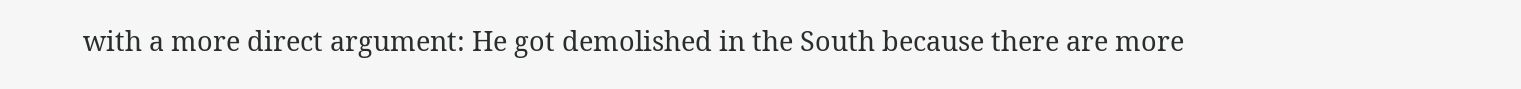with a more direct argument: He got demolished in the South because there are more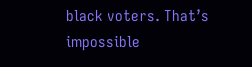black voters. That’s impossible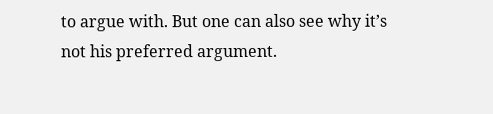to argue with. But one can also see why it’s not his preferred argument.